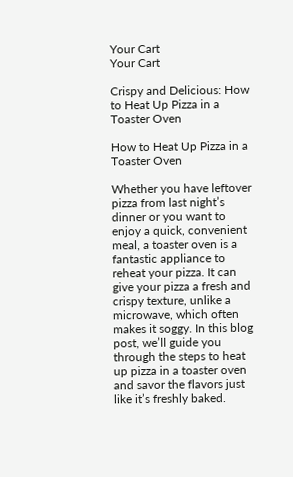Your Cart
Your Cart

Crispy and Delicious: How to Heat Up Pizza in a Toaster Oven

How to Heat Up Pizza in a Toaster Oven

Whether you have leftover pizza from last night’s dinner or you want to enjoy a quick, convenient meal, a toaster oven is a fantastic appliance to reheat your pizza. It can give your pizza a fresh and crispy texture, unlike a microwave, which often makes it soggy. In this blog post, we’ll guide you through the steps to heat up pizza in a toaster oven and savor the flavors just like it’s freshly baked.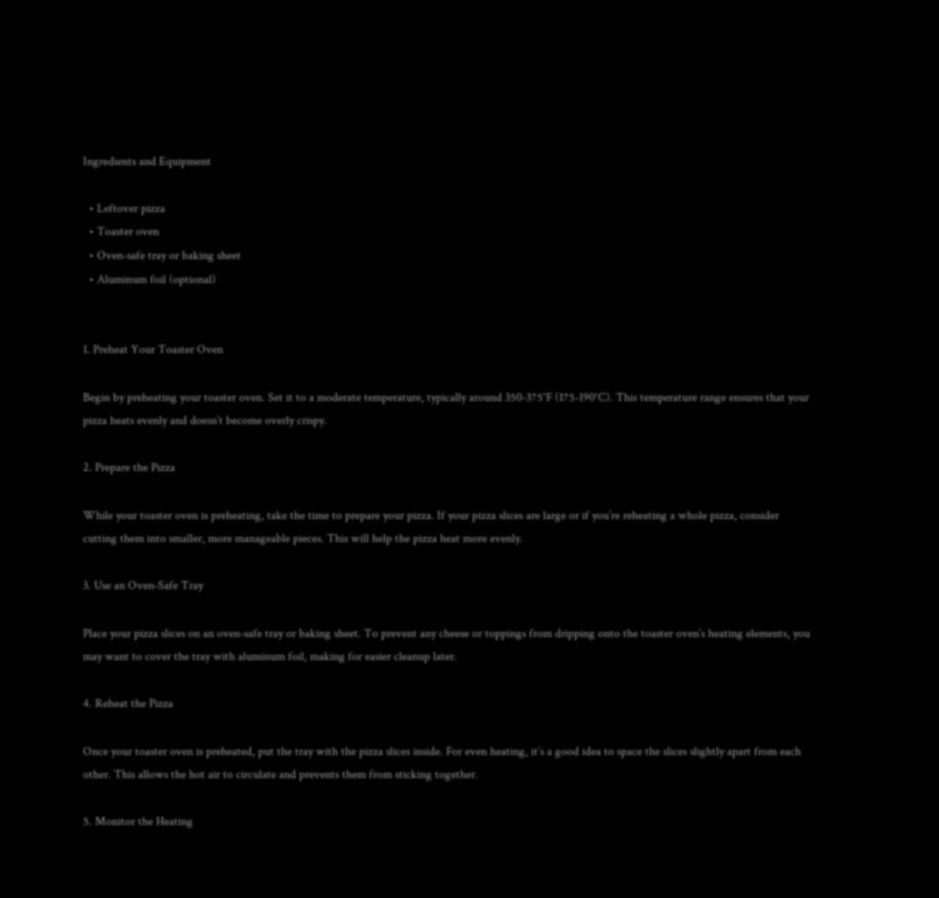Ingredients and Equipment

  • Leftover pizza
  • Toaster oven
  • Oven-safe tray or baking sheet
  • Aluminum foil (optional)


1. Preheat Your Toaster Oven

Begin by preheating your toaster oven. Set it to a moderate temperature, typically around 350-375°F (175-190°C). This temperature range ensures that your pizza heats evenly and doesn’t become overly crispy.

2. Prepare the Pizza

While your toaster oven is preheating, take the time to prepare your pizza. If your pizza slices are large or if you’re reheating a whole pizza, consider cutting them into smaller, more manageable pieces. This will help the pizza heat more evenly.

3. Use an Oven-Safe Tray

Place your pizza slices on an oven-safe tray or baking sheet. To prevent any cheese or toppings from dripping onto the toaster oven’s heating elements, you may want to cover the tray with aluminum foil, making for easier cleanup later.

4. Reheat the Pizza

Once your toaster oven is preheated, put the tray with the pizza slices inside. For even heating, it’s a good idea to space the slices slightly apart from each other. This allows the hot air to circulate and prevents them from sticking together.

5. Monitor the Heating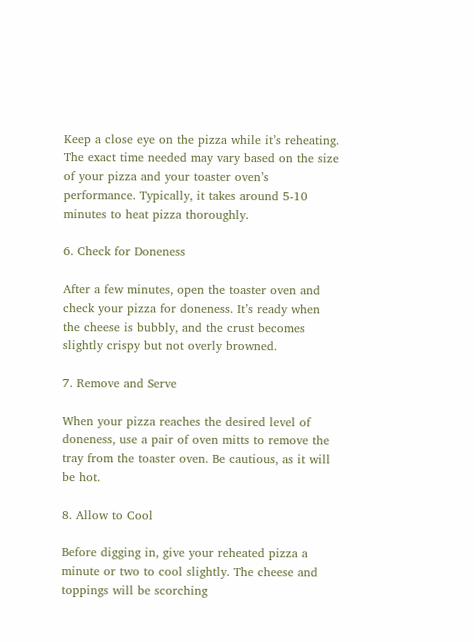Keep a close eye on the pizza while it’s reheating. The exact time needed may vary based on the size of your pizza and your toaster oven’s performance. Typically, it takes around 5-10 minutes to heat pizza thoroughly.

6. Check for Doneness

After a few minutes, open the toaster oven and check your pizza for doneness. It’s ready when the cheese is bubbly, and the crust becomes slightly crispy but not overly browned.

7. Remove and Serve

When your pizza reaches the desired level of doneness, use a pair of oven mitts to remove the tray from the toaster oven. Be cautious, as it will be hot.

8. Allow to Cool

Before digging in, give your reheated pizza a minute or two to cool slightly. The cheese and toppings will be scorching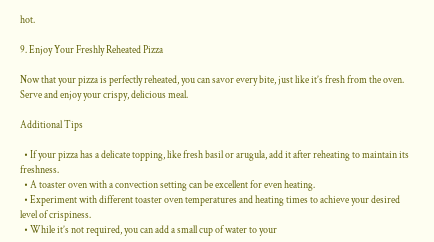hot.

9. Enjoy Your Freshly Reheated Pizza

Now that your pizza is perfectly reheated, you can savor every bite, just like it’s fresh from the oven. Serve and enjoy your crispy, delicious meal.

Additional Tips

  • If your pizza has a delicate topping, like fresh basil or arugula, add it after reheating to maintain its freshness.
  • A toaster oven with a convection setting can be excellent for even heating.
  • Experiment with different toaster oven temperatures and heating times to achieve your desired level of crispiness.
  • While it’s not required, you can add a small cup of water to your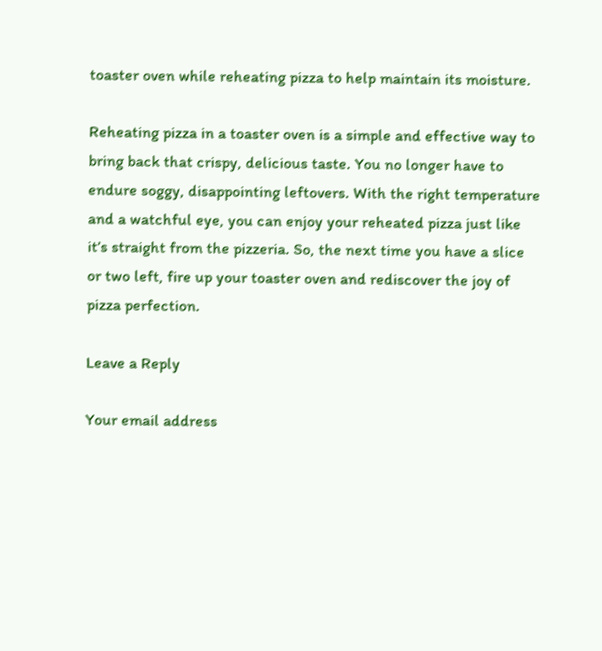toaster oven while reheating pizza to help maintain its moisture.

Reheating pizza in a toaster oven is a simple and effective way to bring back that crispy, delicious taste. You no longer have to endure soggy, disappointing leftovers. With the right temperature and a watchful eye, you can enjoy your reheated pizza just like it’s straight from the pizzeria. So, the next time you have a slice or two left, fire up your toaster oven and rediscover the joy of pizza perfection.

Leave a Reply

Your email address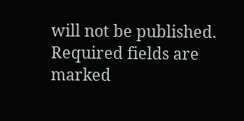will not be published. Required fields are marked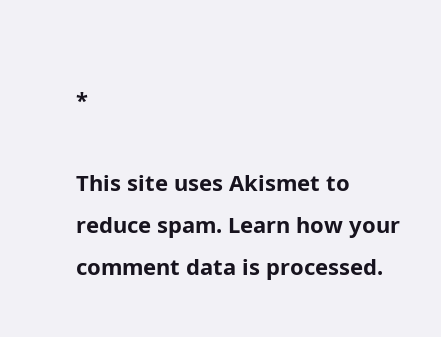*

This site uses Akismet to reduce spam. Learn how your comment data is processed.